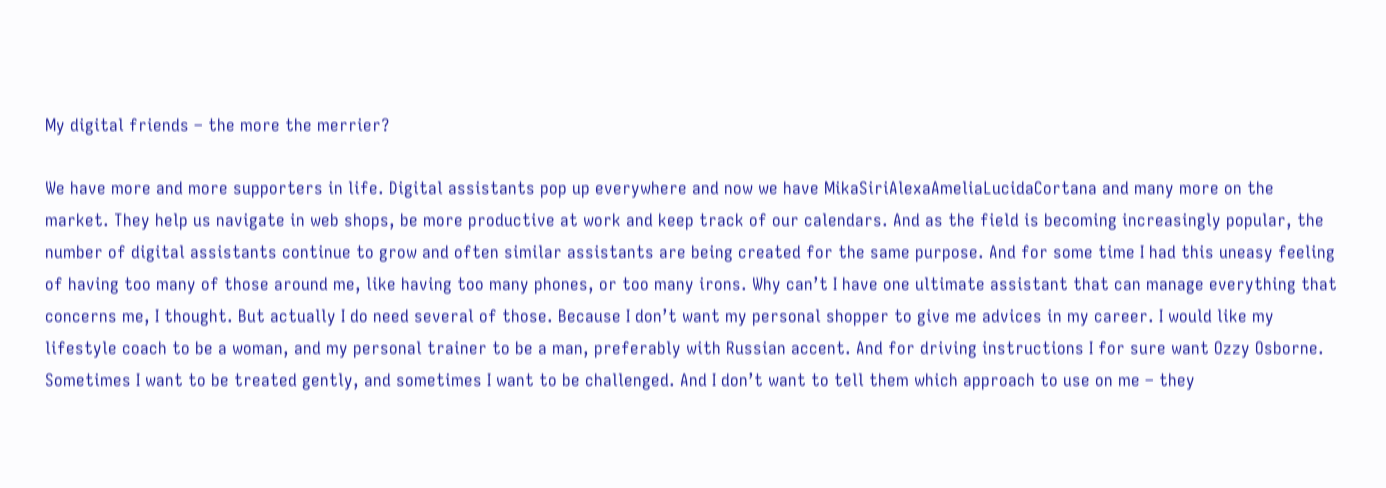My digital friends – the more the merrier?

We have more and more supporters in life. Digital assistants pop up everywhere and now we have MikaSiriAlexaAmeliaLucidaCortana and many more on the market. They help us navigate in web shops, be more productive at work and keep track of our calendars. And as the field is becoming increasingly popular, the number of digital assistants continue to grow and often similar assistants are being created for the same purpose. And for some time I had this uneasy feeling of having too many of those around me, like having too many phones, or too many irons. Why can’t I have one ultimate assistant that can manage everything that concerns me, I thought. But actually I do need several of those. Because I don’t want my personal shopper to give me advices in my career. I would like my lifestyle coach to be a woman, and my personal trainer to be a man, preferably with Russian accent. And for driving instructions I for sure want Ozzy Osborne. Sometimes I want to be treated gently, and sometimes I want to be challenged. And I don’t want to tell them which approach to use on me – they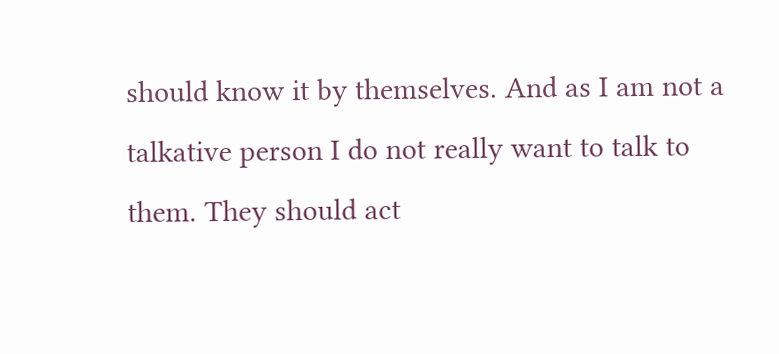should know it by themselves. And as I am not a talkative person I do not really want to talk to them. They should act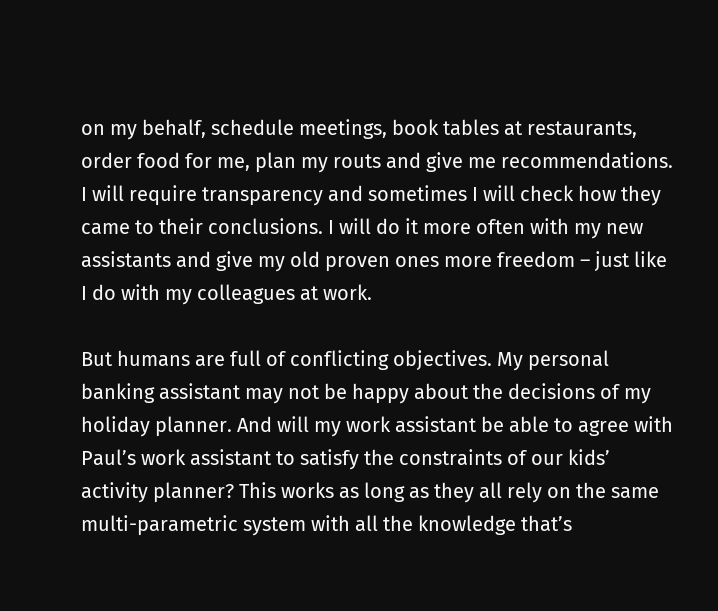on my behalf, schedule meetings, book tables at restaurants, order food for me, plan my routs and give me recommendations. I will require transparency and sometimes I will check how they came to their conclusions. I will do it more often with my new assistants and give my old proven ones more freedom – just like I do with my colleagues at work.

But humans are full of conflicting objectives. My personal banking assistant may not be happy about the decisions of my holiday planner. And will my work assistant be able to agree with Paul’s work assistant to satisfy the constraints of our kids’ activity planner? This works as long as they all rely on the same multi-parametric system with all the knowledge that’s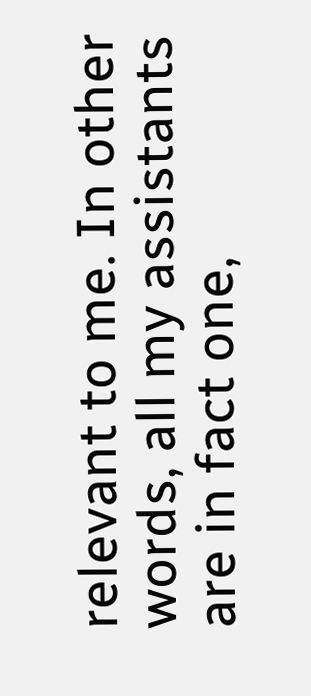relevant to me. In other words, all my assistants are in fact one,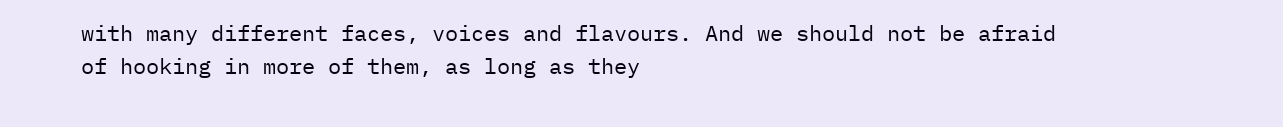with many different faces, voices and flavours. And we should not be afraid of hooking in more of them, as long as they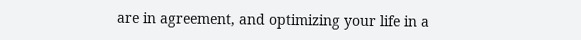are in agreement, and optimizing your life in a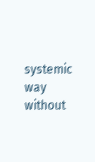systemic way without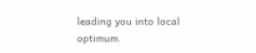leading you into local optimum.